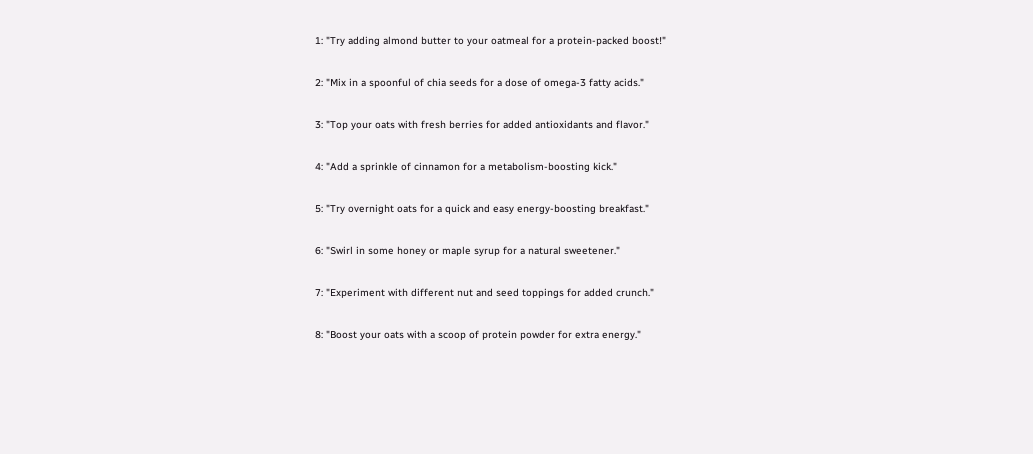1: "Try adding almond butter to your oatmeal for a protein-packed boost!"

2: "Mix in a spoonful of chia seeds for a dose of omega-3 fatty acids."

3: "Top your oats with fresh berries for added antioxidants and flavor."

4: "Add a sprinkle of cinnamon for a metabolism-boosting kick."

5: "Try overnight oats for a quick and easy energy-boosting breakfast."

6: "Swirl in some honey or maple syrup for a natural sweetener."

7: "Experiment with different nut and seed toppings for added crunch."

8: "Boost your oats with a scoop of protein powder for extra energy."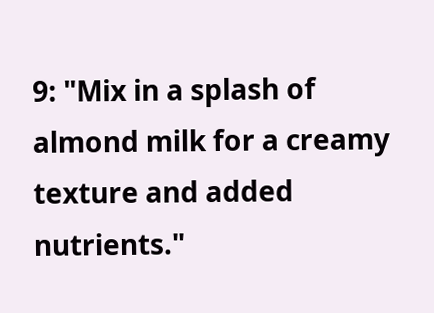9: "Mix in a splash of almond milk for a creamy texture and added nutrients."